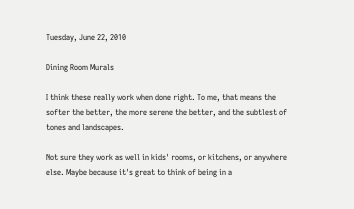Tuesday, June 22, 2010

Dining Room Murals

I think these really work when done right. To me, that means the softer the better, the more serene the better, and the subtlest of tones and landscapes.

Not sure they work as well in kids' rooms, or kitchens, or anywhere else. Maybe because it's great to think of being in a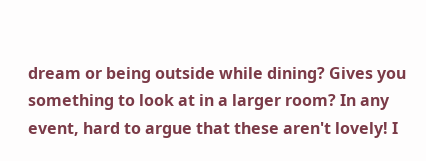dream or being outside while dining? Gives you something to look at in a larger room? In any event, hard to argue that these aren't lovely! I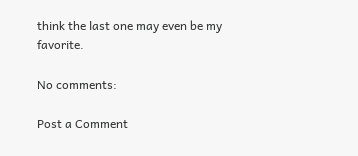think the last one may even be my favorite.

No comments:

Post a Comment